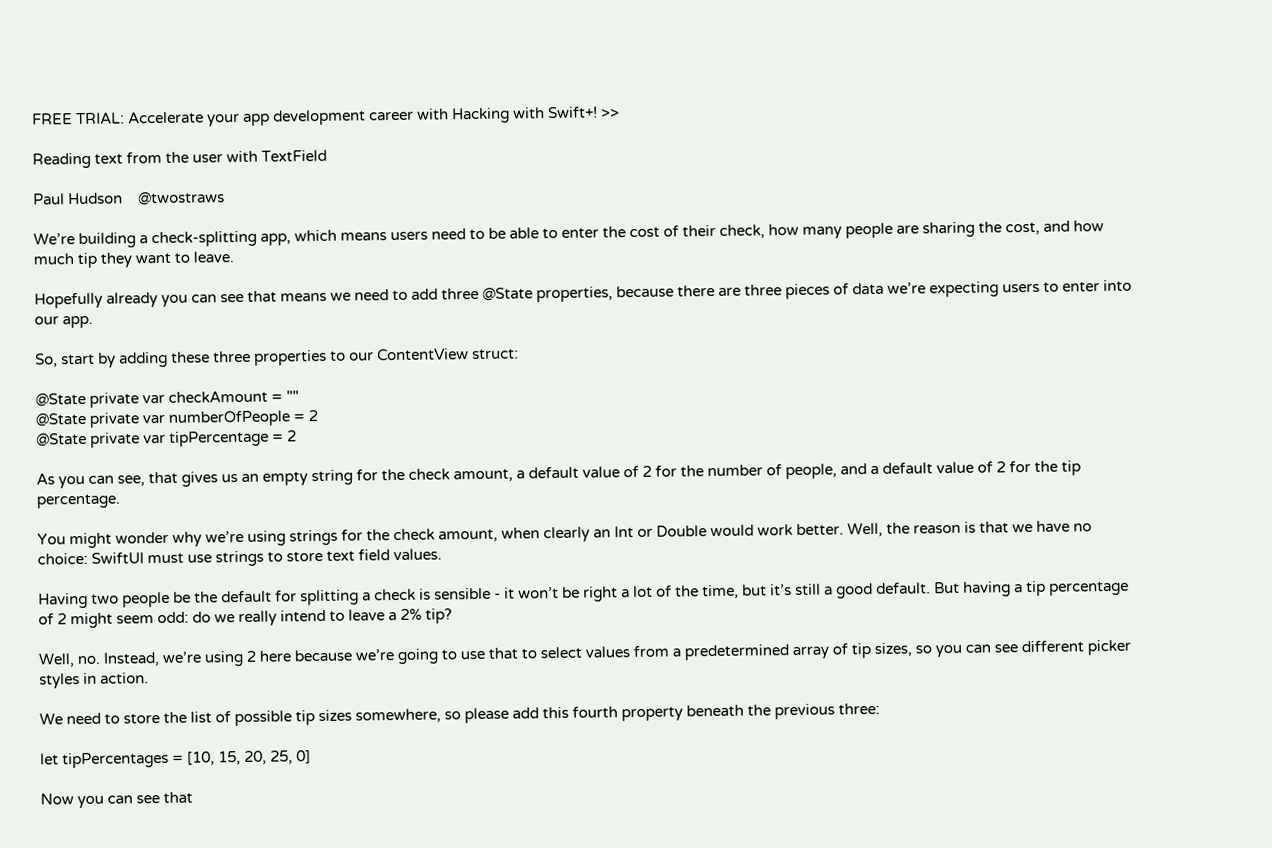FREE TRIAL: Accelerate your app development career with Hacking with Swift+! >>

Reading text from the user with TextField

Paul Hudson    @twostraws

We’re building a check-splitting app, which means users need to be able to enter the cost of their check, how many people are sharing the cost, and how much tip they want to leave.

Hopefully already you can see that means we need to add three @State properties, because there are three pieces of data we’re expecting users to enter into our app.

So, start by adding these three properties to our ContentView struct:

@State private var checkAmount = ""
@State private var numberOfPeople = 2
@State private var tipPercentage = 2

As you can see, that gives us an empty string for the check amount, a default value of 2 for the number of people, and a default value of 2 for the tip percentage.

You might wonder why we’re using strings for the check amount, when clearly an Int or Double would work better. Well, the reason is that we have no choice: SwiftUI must use strings to store text field values.

Having two people be the default for splitting a check is sensible - it won’t be right a lot of the time, but it’s still a good default. But having a tip percentage of 2 might seem odd: do we really intend to leave a 2% tip?

Well, no. Instead, we’re using 2 here because we’re going to use that to select values from a predetermined array of tip sizes, so you can see different picker styles in action.

We need to store the list of possible tip sizes somewhere, so please add this fourth property beneath the previous three:

let tipPercentages = [10, 15, 20, 25, 0]

Now you can see that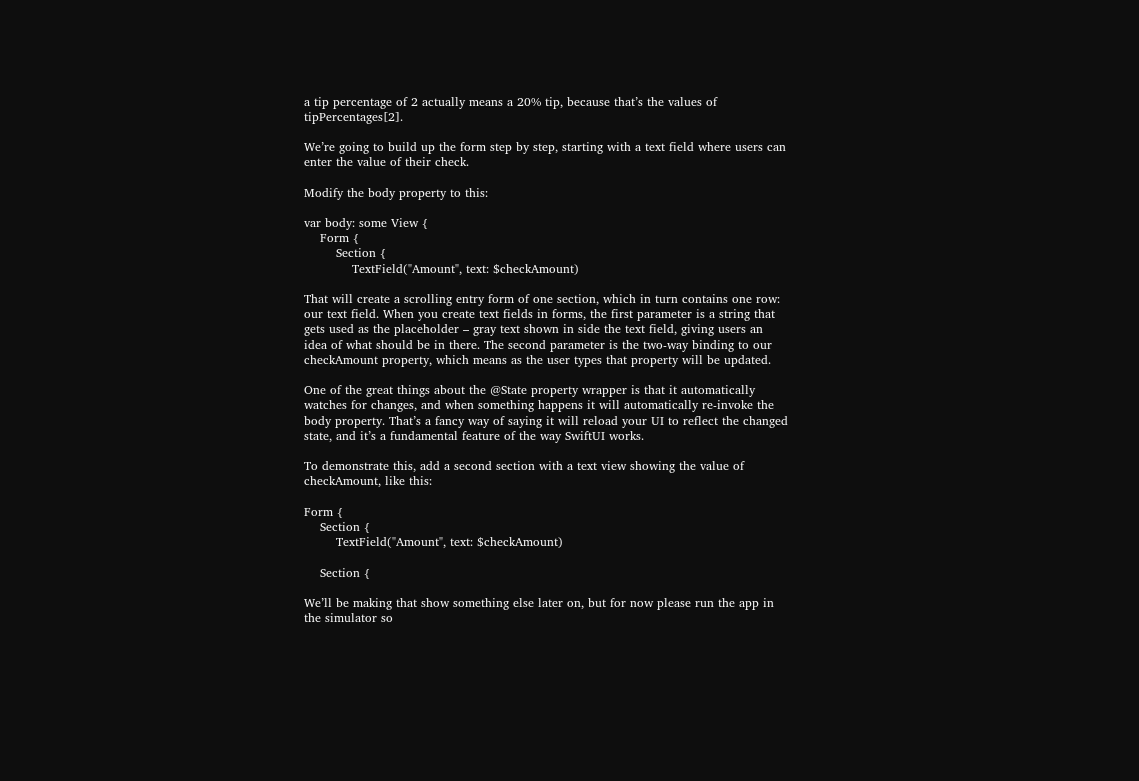a tip percentage of 2 actually means a 20% tip, because that’s the values of tipPercentages[2].

We’re going to build up the form step by step, starting with a text field where users can enter the value of their check.

Modify the body property to this:

var body: some View {
    Form {
        Section {
            TextField("Amount", text: $checkAmount)

That will create a scrolling entry form of one section, which in turn contains one row: our text field. When you create text fields in forms, the first parameter is a string that gets used as the placeholder – gray text shown in side the text field, giving users an idea of what should be in there. The second parameter is the two-way binding to our checkAmount property, which means as the user types that property will be updated.

One of the great things about the @State property wrapper is that it automatically watches for changes, and when something happens it will automatically re-invoke the body property. That’s a fancy way of saying it will reload your UI to reflect the changed state, and it’s a fundamental feature of the way SwiftUI works.

To demonstrate this, add a second section with a text view showing the value of checkAmount, like this:

Form {
    Section {
        TextField("Amount", text: $checkAmount)

    Section {

We’ll be making that show something else later on, but for now please run the app in the simulator so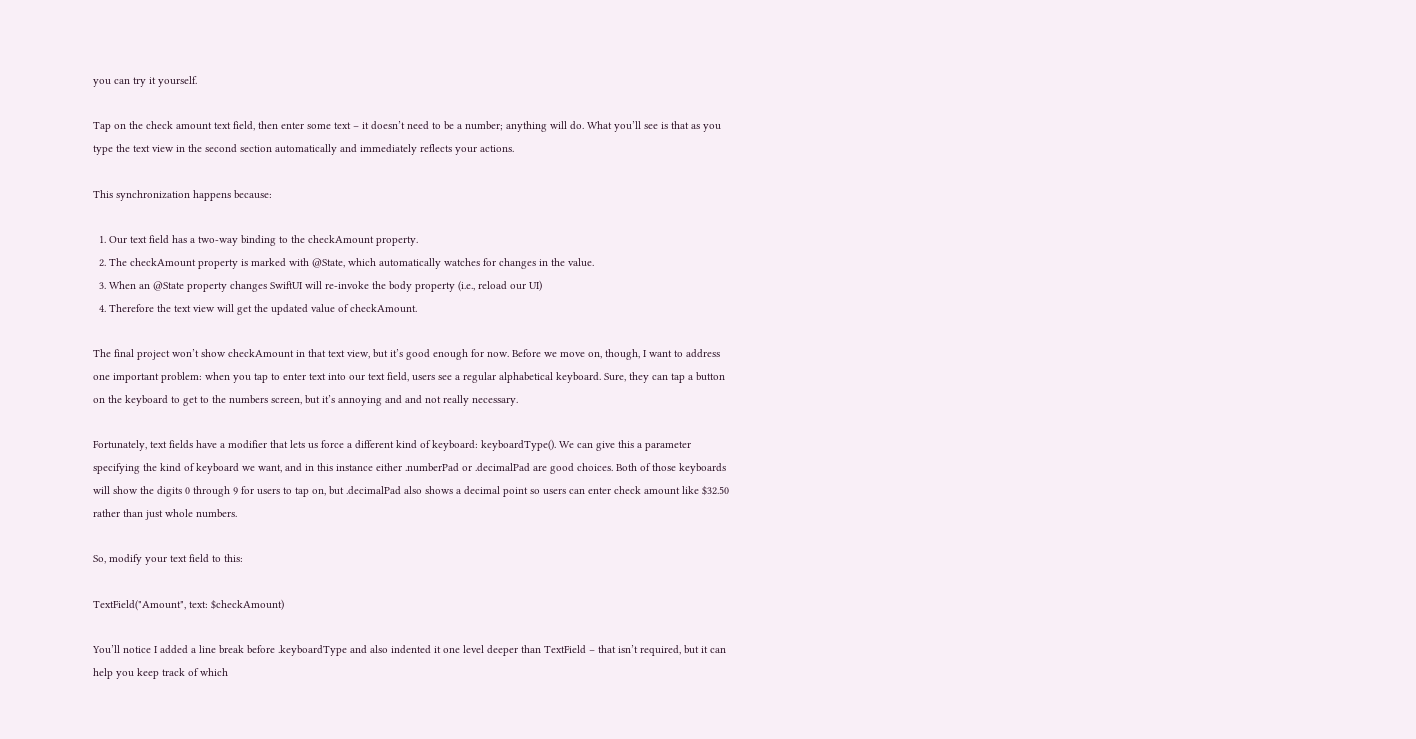you can try it yourself.

Tap on the check amount text field, then enter some text – it doesn’t need to be a number; anything will do. What you’ll see is that as you type the text view in the second section automatically and immediately reflects your actions.

This synchronization happens because:

  1. Our text field has a two-way binding to the checkAmount property.
  2. The checkAmount property is marked with @State, which automatically watches for changes in the value.
  3. When an @State property changes SwiftUI will re-invoke the body property (i.e., reload our UI)
  4. Therefore the text view will get the updated value of checkAmount.

The final project won’t show checkAmount in that text view, but it’s good enough for now. Before we move on, though, I want to address one important problem: when you tap to enter text into our text field, users see a regular alphabetical keyboard. Sure, they can tap a button on the keyboard to get to the numbers screen, but it’s annoying and and not really necessary.

Fortunately, text fields have a modifier that lets us force a different kind of keyboard: keyboardType(). We can give this a parameter specifying the kind of keyboard we want, and in this instance either .numberPad or .decimalPad are good choices. Both of those keyboards will show the digits 0 through 9 for users to tap on, but .decimalPad also shows a decimal point so users can enter check amount like $32.50 rather than just whole numbers.

So, modify your text field to this:

TextField("Amount", text: $checkAmount)

You’ll notice I added a line break before .keyboardType and also indented it one level deeper than TextField – that isn’t required, but it can help you keep track of which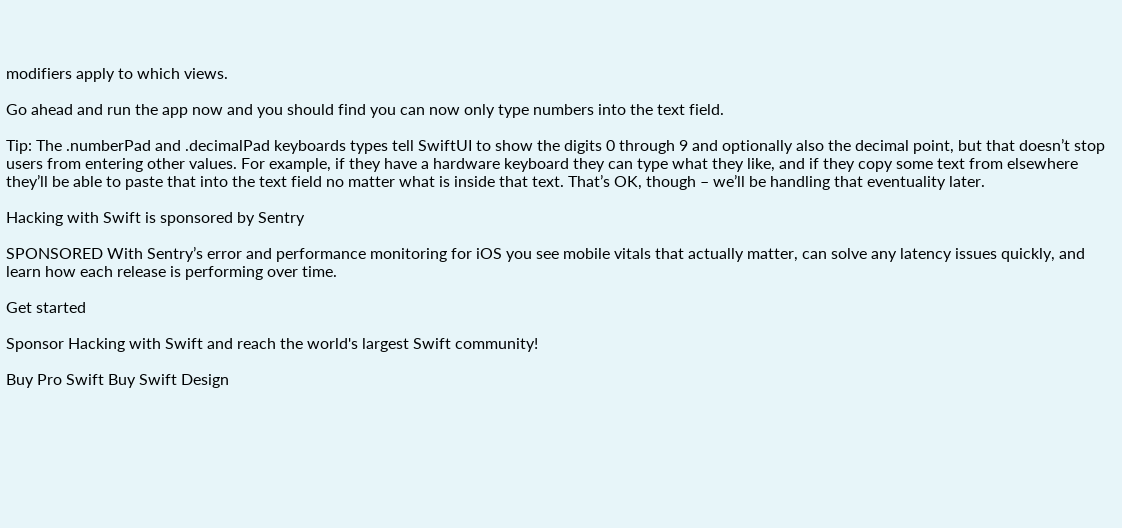modifiers apply to which views.

Go ahead and run the app now and you should find you can now only type numbers into the text field.

Tip: The .numberPad and .decimalPad keyboards types tell SwiftUI to show the digits 0 through 9 and optionally also the decimal point, but that doesn’t stop users from entering other values. For example, if they have a hardware keyboard they can type what they like, and if they copy some text from elsewhere they’ll be able to paste that into the text field no matter what is inside that text. That’s OK, though – we’ll be handling that eventuality later.

Hacking with Swift is sponsored by Sentry

SPONSORED With Sentry’s error and performance monitoring for iOS you see mobile vitals that actually matter, can solve any latency issues quickly, and learn how each release is performing over time.

Get started

Sponsor Hacking with Swift and reach the world's largest Swift community!

Buy Pro Swift Buy Swift Design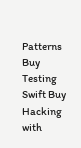Patterns Buy Testing Swift Buy Hacking with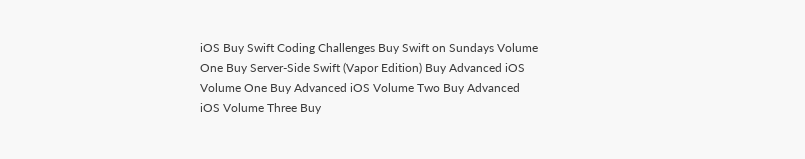iOS Buy Swift Coding Challenges Buy Swift on Sundays Volume One Buy Server-Side Swift (Vapor Edition) Buy Advanced iOS Volume One Buy Advanced iOS Volume Two Buy Advanced iOS Volume Three Buy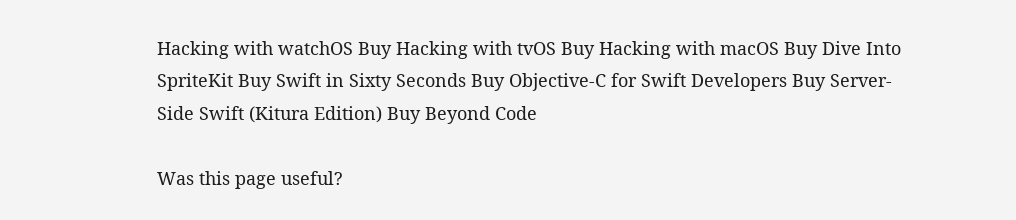Hacking with watchOS Buy Hacking with tvOS Buy Hacking with macOS Buy Dive Into SpriteKit Buy Swift in Sixty Seconds Buy Objective-C for Swift Developers Buy Server-Side Swift (Kitura Edition) Buy Beyond Code

Was this page useful?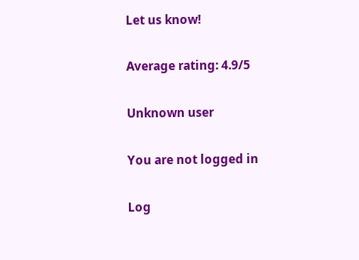Let us know!

Average rating: 4.9/5

Unknown user

You are not logged in

Log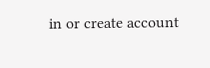in or create account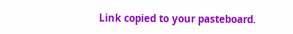Link copied to your pasteboard.